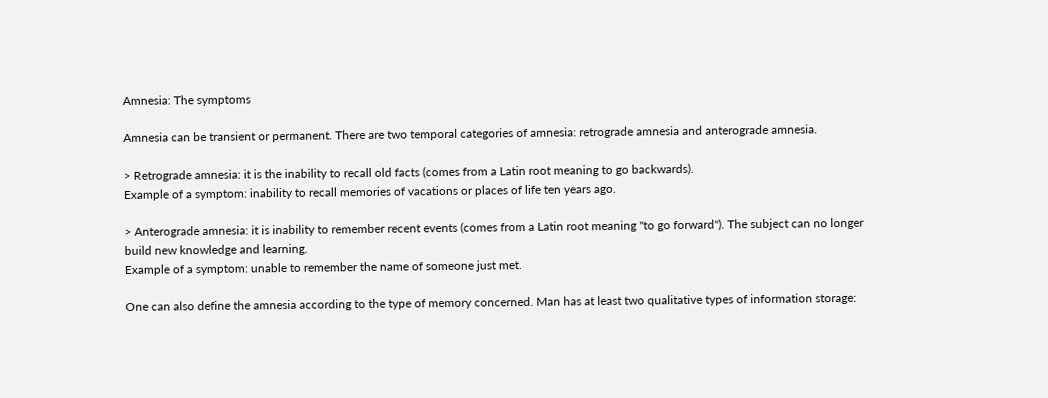Amnesia: The symptoms

Amnesia can be transient or permanent. There are two temporal categories of amnesia: retrograde amnesia and anterograde amnesia.

> Retrograde amnesia: it is the inability to recall old facts (comes from a Latin root meaning to go backwards).
Example of a symptom: inability to recall memories of vacations or places of life ten years ago.

> Anterograde amnesia: it is inability to remember recent events (comes from a Latin root meaning "to go forward"). The subject can no longer build new knowledge and learning.
Example of a symptom: unable to remember the name of someone just met.

One can also define the amnesia according to the type of memory concerned. Man has at least two qualitative types of information storage: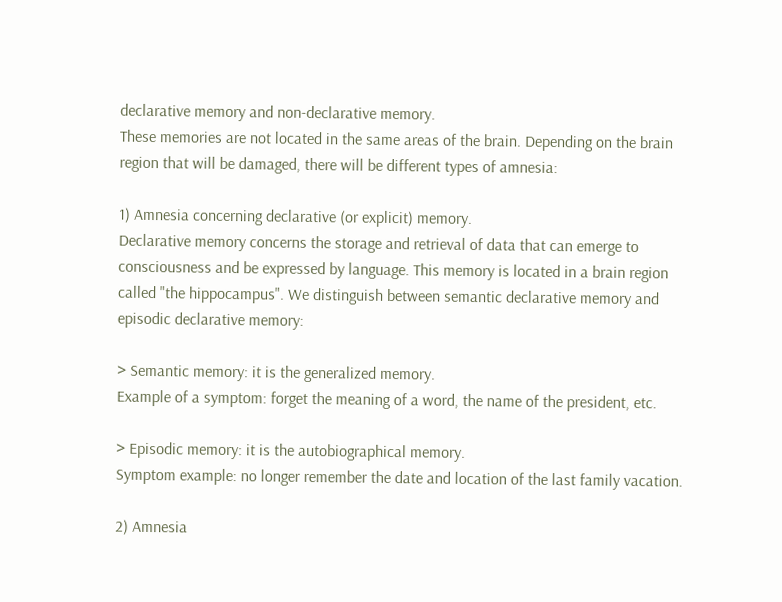declarative memory and non-declarative memory.
These memories are not located in the same areas of the brain. Depending on the brain region that will be damaged, there will be different types of amnesia:

1) Amnesia concerning declarative (or explicit) memory.
Declarative memory concerns the storage and retrieval of data that can emerge to consciousness and be expressed by language. This memory is located in a brain region called "the hippocampus". We distinguish between semantic declarative memory and episodic declarative memory:

> Semantic memory: it is the generalized memory.
Example of a symptom: forget the meaning of a word, the name of the president, etc.

> Episodic memory: it is the autobiographical memory.
Symptom example: no longer remember the date and location of the last family vacation.

2) Amnesia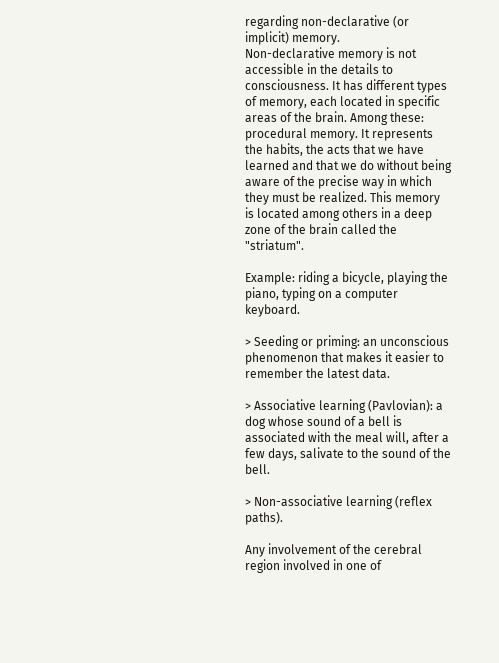regarding non-declarative (or implicit) memory.
Non-declarative memory is not accessible in the details to consciousness. It has different types of memory, each located in specific areas of the brain. Among these: procedural memory. It represents the habits, the acts that we have learned and that we do without being aware of the precise way in which they must be realized. This memory is located among others in a deep zone of the brain called the "striatum".

Example: riding a bicycle, playing the piano, typing on a computer keyboard.

> Seeding or priming: an unconscious phenomenon that makes it easier to remember the latest data.

> Associative learning (Pavlovian): a dog whose sound of a bell is associated with the meal will, after a few days, salivate to the sound of the bell.

> Non-associative learning (reflex paths).

Any involvement of the cerebral region involved in one of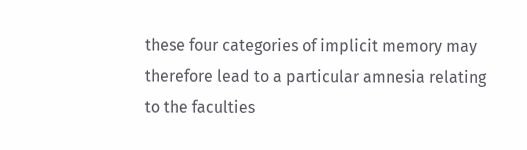these four categories of implicit memory may therefore lead to a particular amnesia relating to the faculties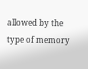allowed by the type of memory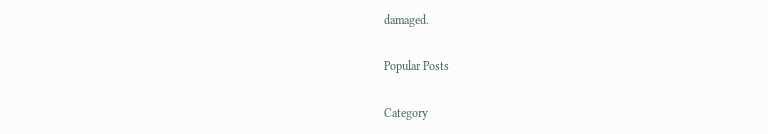damaged.

Popular Posts

Category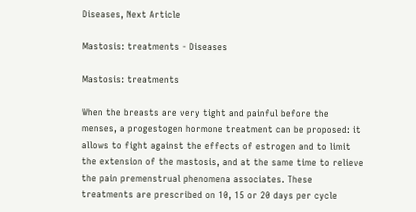Diseases, Next Article

Mastosis: treatments - Diseases

Mastosis: treatments

When the breasts are very tight and painful before the menses, a progestogen hormone treatment can be proposed: it allows to fight against the effects of estrogen and to limit the extension of the mastosis, and at the same time to relieve the pain premenstrual phenomena associates. These treatments are prescribed on 10, 15 or 20 days per cycle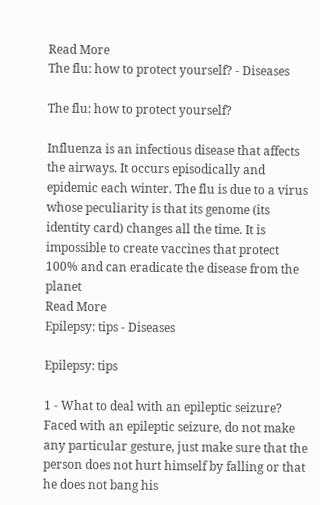Read More
The flu: how to protect yourself? - Diseases

The flu: how to protect yourself?

Influenza is an infectious disease that affects the airways. It occurs episodically and epidemic each winter. The flu is due to a virus whose peculiarity is that its genome (its identity card) changes all the time. It is impossible to create vaccines that protect 100% and can eradicate the disease from the planet
Read More
Epilepsy: tips - Diseases

Epilepsy: tips

1 - What to deal with an epileptic seizure? Faced with an epileptic seizure, do not make any particular gesture, just make sure that the person does not hurt himself by falling or that he does not bang his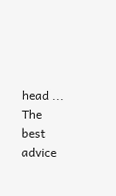head ... The best advice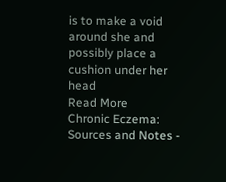is to make a void around she and possibly place a cushion under her head
Read More
Chronic Eczema: Sources and Notes -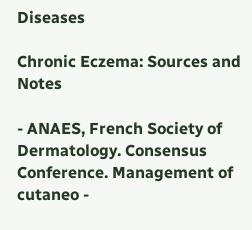Diseases

Chronic Eczema: Sources and Notes

- ANAES, French Society of Dermatology. Consensus Conference. Management of cutaneo -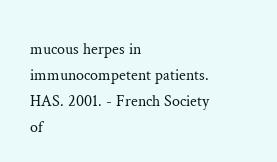mucous herpes in immunocompetent patients. HAS. 2001. - French Society of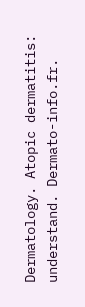Dermatology. Atopic dermatitis: understand. Dermato-info.fr.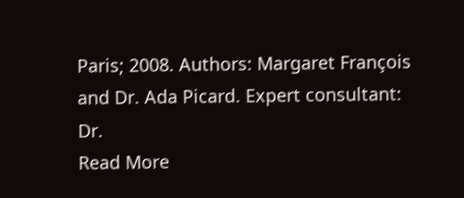Paris; 2008. Authors: Margaret François and Dr. Ada Picard. Expert consultant: Dr.
Read More